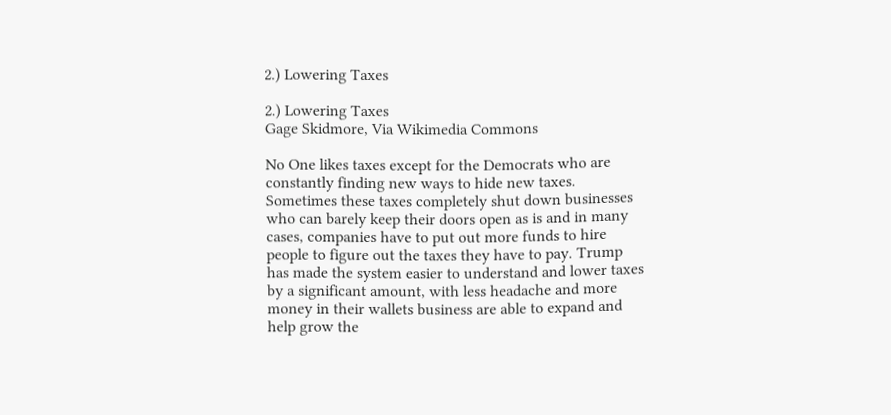2.) Lowering Taxes

2.) Lowering Taxes
Gage Skidmore, Via Wikimedia Commons

No One likes taxes except for the Democrats who are constantly finding new ways to hide new taxes. Sometimes these taxes completely shut down businesses who can barely keep their doors open as is and in many cases, companies have to put out more funds to hire people to figure out the taxes they have to pay. Trump has made the system easier to understand and lower taxes by a significant amount, with less headache and more money in their wallets business are able to expand and help grow the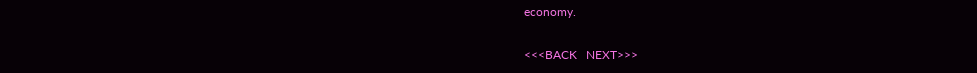economy.

<<<BACK   NEXT>>>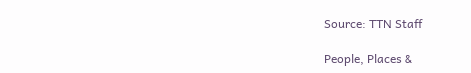Source: TTN Staff

People, Places &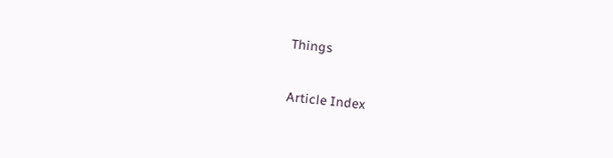Things

Article Index